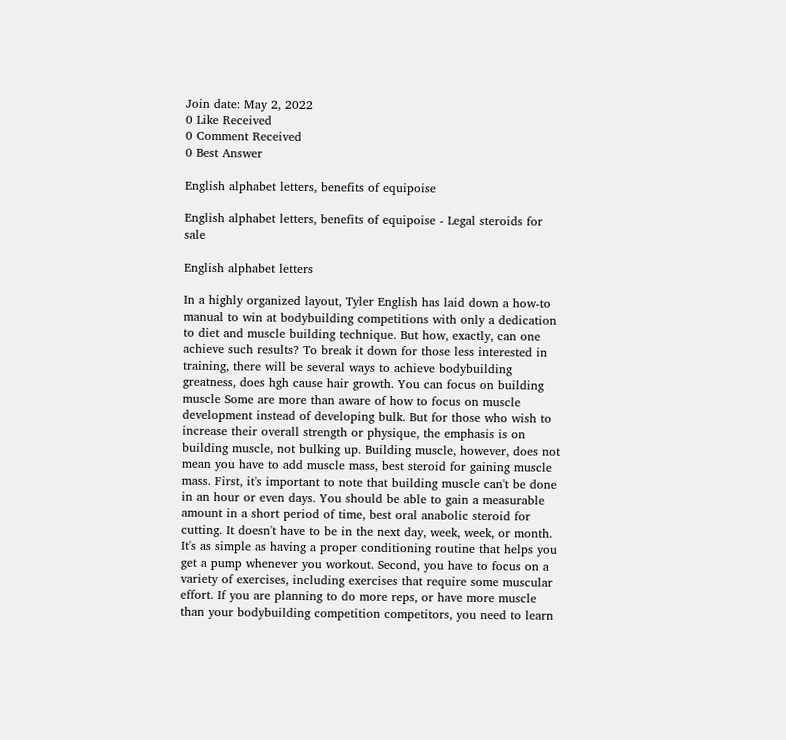Join date: May 2, 2022
0 Like Received
0 Comment Received
0 Best Answer

English alphabet letters, benefits of equipoise

English alphabet letters, benefits of equipoise - Legal steroids for sale

English alphabet letters

In a highly organized layout, Tyler English has laid down a how-to manual to win at bodybuilding competitions with only a dedication to diet and muscle building technique. But how, exactly, can one achieve such results? To break it down for those less interested in training, there will be several ways to achieve bodybuilding greatness, does hgh cause hair growth. You can focus on building muscle Some are more than aware of how to focus on muscle development instead of developing bulk. But for those who wish to increase their overall strength or physique, the emphasis is on building muscle, not bulking up. Building muscle, however, does not mean you have to add muscle mass, best steroid for gaining muscle mass. First, it's important to note that building muscle can't be done in an hour or even days. You should be able to gain a measurable amount in a short period of time, best oral anabolic steroid for cutting. It doesn't have to be in the next day, week, week, or month. It's as simple as having a proper conditioning routine that helps you get a pump whenever you workout. Second, you have to focus on a variety of exercises, including exercises that require some muscular effort. If you are planning to do more reps, or have more muscle than your bodybuilding competition competitors, you need to learn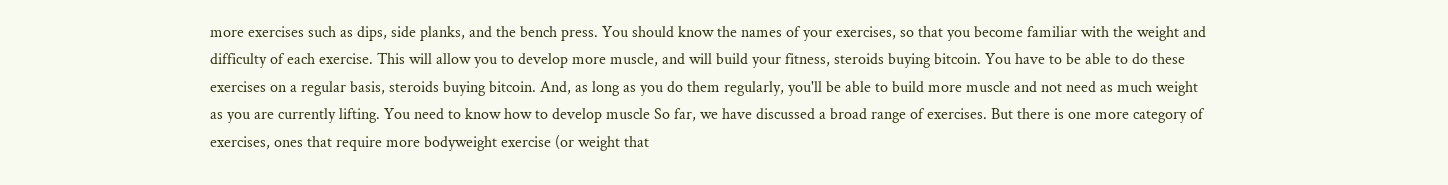more exercises such as dips, side planks, and the bench press. You should know the names of your exercises, so that you become familiar with the weight and difficulty of each exercise. This will allow you to develop more muscle, and will build your fitness, steroids buying bitcoin. You have to be able to do these exercises on a regular basis, steroids buying bitcoin. And, as long as you do them regularly, you'll be able to build more muscle and not need as much weight as you are currently lifting. You need to know how to develop muscle So far, we have discussed a broad range of exercises. But there is one more category of exercises, ones that require more bodyweight exercise (or weight that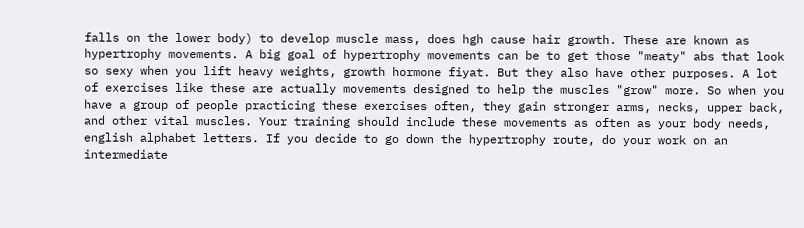falls on the lower body) to develop muscle mass, does hgh cause hair growth. These are known as hypertrophy movements. A big goal of hypertrophy movements can be to get those "meaty" abs that look so sexy when you lift heavy weights, growth hormone fiyat. But they also have other purposes. A lot of exercises like these are actually movements designed to help the muscles "grow" more. So when you have a group of people practicing these exercises often, they gain stronger arms, necks, upper back, and other vital muscles. Your training should include these movements as often as your body needs, english alphabet letters. If you decide to go down the hypertrophy route, do your work on an intermediate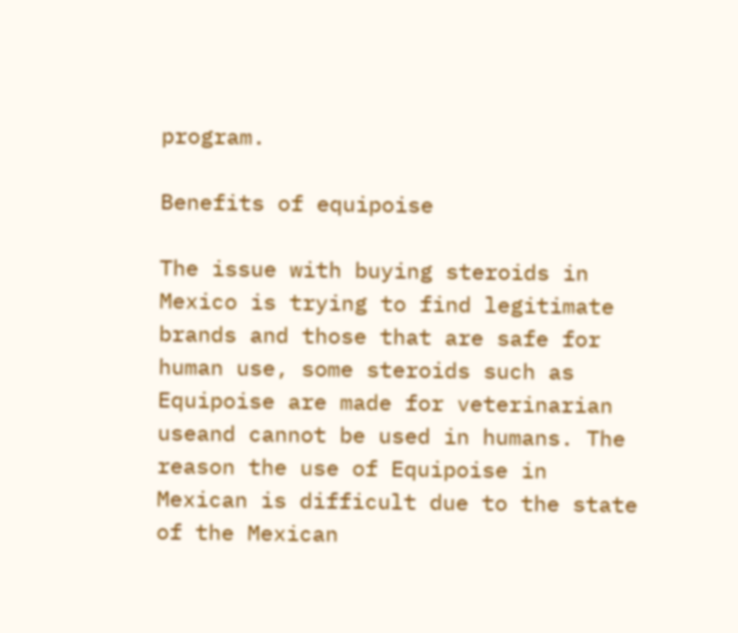program.

Benefits of equipoise

The issue with buying steroids in Mexico is trying to find legitimate brands and those that are safe for human use, some steroids such as Equipoise are made for veterinarian useand cannot be used in humans. The reason the use of Equipoise in Mexican is difficult due to the state of the Mexican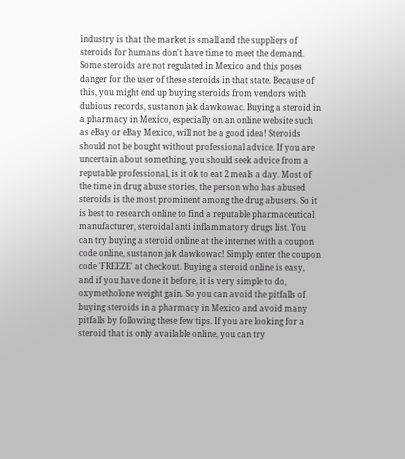industry is that the market is small and the suppliers of steroids for humans don't have time to meet the demand. Some steroids are not regulated in Mexico and this poses danger for the user of these steroids in that state. Because of this, you might end up buying steroids from vendors with dubious records, sustanon jak dawkowac. Buying a steroid in a pharmacy in Mexico, especially on an online website such as eBay or eBay Mexico, will not be a good idea! Steroids should not be bought without professional advice. If you are uncertain about something, you should seek advice from a reputable professional, is it ok to eat 2 meals a day. Most of the time in drug abuse stories, the person who has abused steroids is the most prominent among the drug abusers. So it is best to research online to find a reputable pharmaceutical manufacturer, steroidal anti inflammatory drugs list. You can try buying a steroid online at the internet with a coupon code online, sustanon jak dawkowac! Simply enter the coupon code 'FREEZE' at checkout. Buying a steroid online is easy, and if you have done it before, it is very simple to do, oxymetholone weight gain. So you can avoid the pitfalls of buying steroids in a pharmacy in Mexico and avoid many pitfalls by following these few tips. If you are looking for a steroid that is only available online, you can try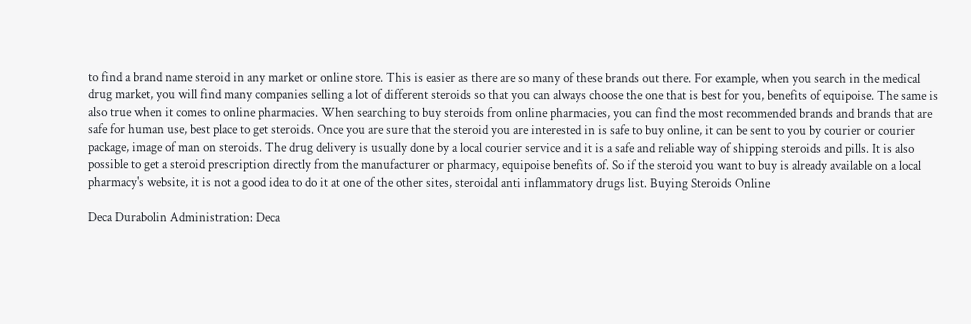to find a brand name steroid in any market or online store. This is easier as there are so many of these brands out there. For example, when you search in the medical drug market, you will find many companies selling a lot of different steroids so that you can always choose the one that is best for you, benefits of equipoise. The same is also true when it comes to online pharmacies. When searching to buy steroids from online pharmacies, you can find the most recommended brands and brands that are safe for human use, best place to get steroids. Once you are sure that the steroid you are interested in is safe to buy online, it can be sent to you by courier or courier package, image of man on steroids. The drug delivery is usually done by a local courier service and it is a safe and reliable way of shipping steroids and pills. It is also possible to get a steroid prescription directly from the manufacturer or pharmacy, equipoise benefits of. So if the steroid you want to buy is already available on a local pharmacy's website, it is not a good idea to do it at one of the other sites, steroidal anti inflammatory drugs list. Buying Steroids Online

Deca Durabolin Administration: Deca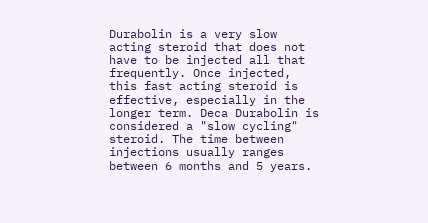Durabolin is a very slow acting steroid that does not have to be injected all that frequently. Once injected, this fast acting steroid is effective, especially in the longer term. Deca Durabolin is considered a "slow cycling" steroid. The time between injections usually ranges between 6 months and 5 years.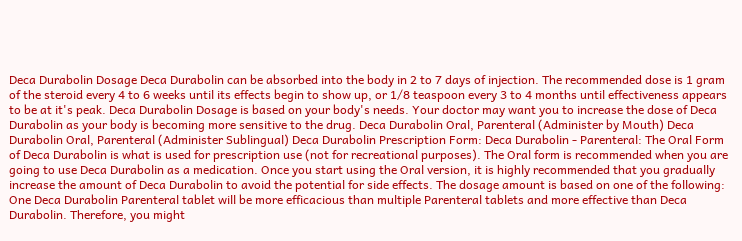Deca Durabolin Dosage Deca Durabolin can be absorbed into the body in 2 to 7 days of injection. The recommended dose is 1 gram of the steroid every 4 to 6 weeks until its effects begin to show up, or 1/8 teaspoon every 3 to 4 months until effectiveness appears to be at it's peak. Deca Durabolin Dosage is based on your body's needs. Your doctor may want you to increase the dose of Deca Durabolin as your body is becoming more sensitive to the drug. Deca Durabolin Oral, Parenteral (Administer by Mouth) Deca Durabolin Oral, Parenteral (Administer Sublingual) Deca Durabolin Prescription Form: Deca Durabolin - Parenteral: The Oral Form of Deca Durabolin is what is used for prescription use (not for recreational purposes). The Oral form is recommended when you are going to use Deca Durabolin as a medication. Once you start using the Oral version, it is highly recommended that you gradually increase the amount of Deca Durabolin to avoid the potential for side effects. The dosage amount is based on one of the following: One Deca Durabolin Parenteral tablet will be more efficacious than multiple Parenteral tablets and more effective than Deca Durabolin. Therefore, you might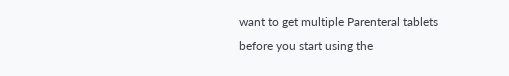want to get multiple Parenteral tablets before you start using the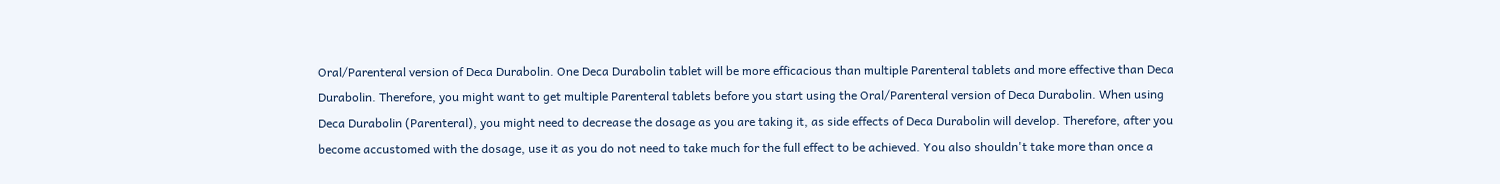Oral/Parenteral version of Deca Durabolin. One Deca Durabolin tablet will be more efficacious than multiple Parenteral tablets and more effective than Deca Durabolin. Therefore, you might want to get multiple Parenteral tablets before you start using the Oral/Parenteral version of Deca Durabolin. When using Deca Durabolin (Parenteral), you might need to decrease the dosage as you are taking it, as side effects of Deca Durabolin will develop. Therefore, after you become accustomed with the dosage, use it as you do not need to take much for the full effect to be achieved. You also shouldn't take more than once a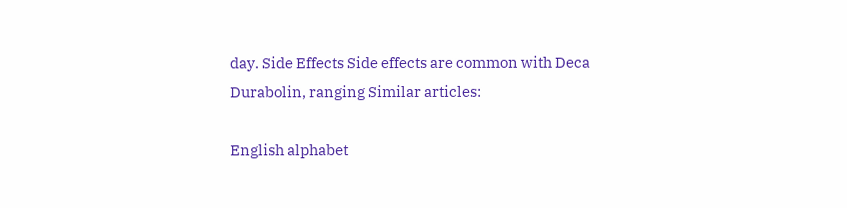day. Side Effects Side effects are common with Deca Durabolin, ranging Similar articles:

English alphabet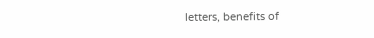letters, benefits of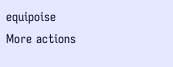equipoise
More actions